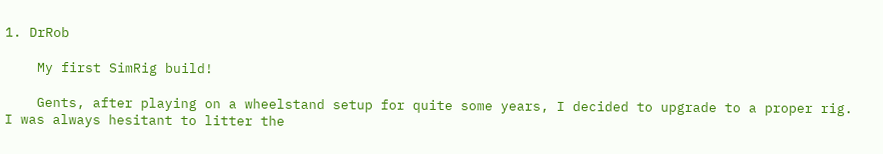1. DrRob

    My first SimRig build!

    Gents, after playing on a wheelstand setup for quite some years, I decided to upgrade to a proper rig. I was always hesitant to litter the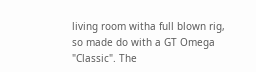living room witha full blown rig, so made do with a GT Omega "Classic". The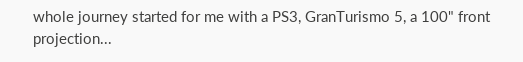whole journey started for me with a PS3, GranTurismo 5, a 100" front projection...